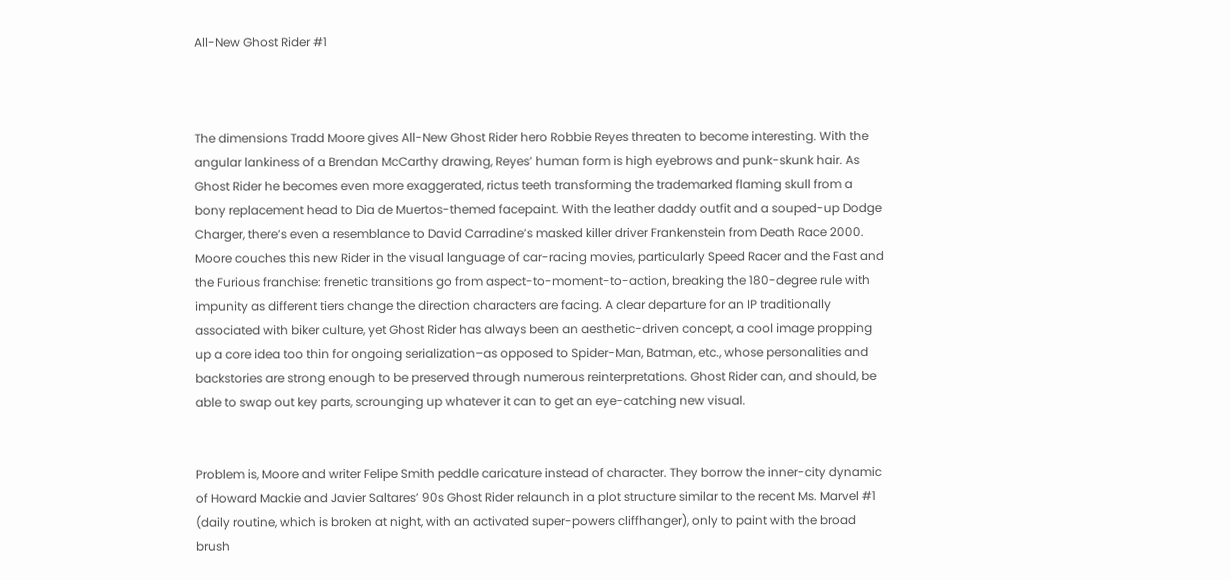All-New Ghost Rider #1



The dimensions Tradd Moore gives All-New Ghost Rider hero Robbie Reyes threaten to become interesting. With the angular lankiness of a Brendan McCarthy drawing, Reyes’ human form is high eyebrows and punk-skunk hair. As Ghost Rider he becomes even more exaggerated, rictus teeth transforming the trademarked flaming skull from a bony replacement head to Dia de Muertos-themed facepaint. With the leather daddy outfit and a souped-up Dodge Charger, there’s even a resemblance to David Carradine’s masked killer driver Frankenstein from Death Race 2000. Moore couches this new Rider in the visual language of car-racing movies, particularly Speed Racer and the Fast and the Furious franchise: frenetic transitions go from aspect-to-moment-to-action, breaking the 180-degree rule with impunity as different tiers change the direction characters are facing. A clear departure for an IP traditionally associated with biker culture, yet Ghost Rider has always been an aesthetic-driven concept, a cool image propping up a core idea too thin for ongoing serialization–as opposed to Spider-Man, Batman, etc., whose personalities and backstories are strong enough to be preserved through numerous reinterpretations. Ghost Rider can, and should, be able to swap out key parts, scrounging up whatever it can to get an eye-catching new visual.


Problem is, Moore and writer Felipe Smith peddle caricature instead of character. They borrow the inner-city dynamic of Howard Mackie and Javier Saltares’ 90s Ghost Rider relaunch in a plot structure similar to the recent Ms. Marvel #1 (daily routine, which is broken at night, with an activated super-powers cliffhanger), only to paint with the broad brush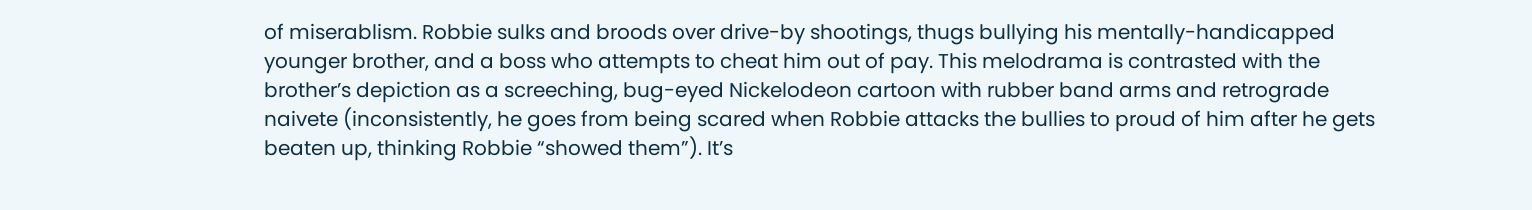of miserablism. Robbie sulks and broods over drive-by shootings, thugs bullying his mentally-handicapped younger brother, and a boss who attempts to cheat him out of pay. This melodrama is contrasted with the brother’s depiction as a screeching, bug-eyed Nickelodeon cartoon with rubber band arms and retrograde naivete (inconsistently, he goes from being scared when Robbie attacks the bullies to proud of him after he gets beaten up, thinking Robbie “showed them”). It’s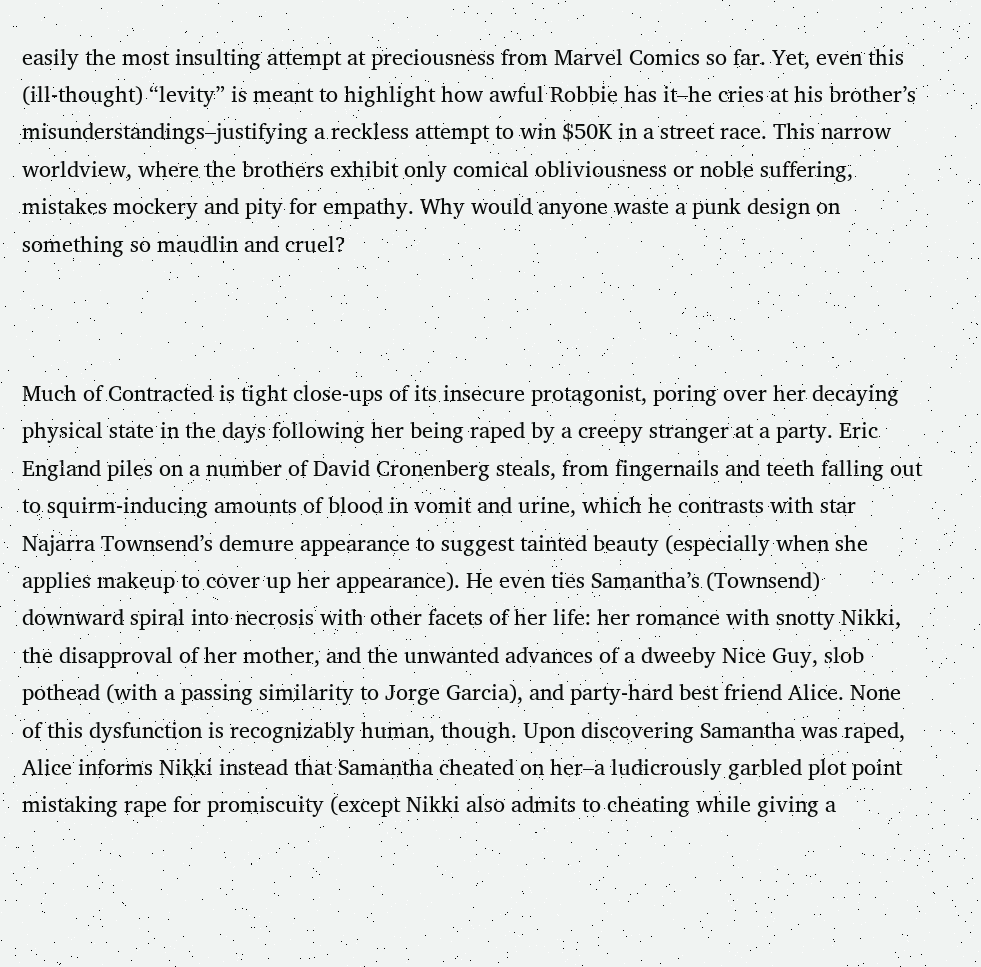easily the most insulting attempt at preciousness from Marvel Comics so far. Yet, even this (ill-thought) “levity” is meant to highlight how awful Robbie has it–he cries at his brother’s misunderstandings–justifying a reckless attempt to win $50K in a street race. This narrow worldview, where the brothers exhibit only comical obliviousness or noble suffering, mistakes mockery and pity for empathy. Why would anyone waste a punk design on something so maudlin and cruel?



Much of Contracted is tight close-ups of its insecure protagonist, poring over her decaying physical state in the days following her being raped by a creepy stranger at a party. Eric England piles on a number of David Cronenberg steals, from fingernails and teeth falling out to squirm-inducing amounts of blood in vomit and urine, which he contrasts with star Najarra Townsend’s demure appearance to suggest tainted beauty (especially when she applies makeup to cover up her appearance). He even ties Samantha’s (Townsend) downward spiral into necrosis with other facets of her life: her romance with snotty Nikki, the disapproval of her mother, and the unwanted advances of a dweeby Nice Guy, slob pothead (with a passing similarity to Jorge Garcia), and party-hard best friend Alice. None of this dysfunction is recognizably human, though. Upon discovering Samantha was raped, Alice informs Nikki instead that Samantha cheated on her–a ludicrously garbled plot point mistaking rape for promiscuity (except Nikki also admits to cheating while giving a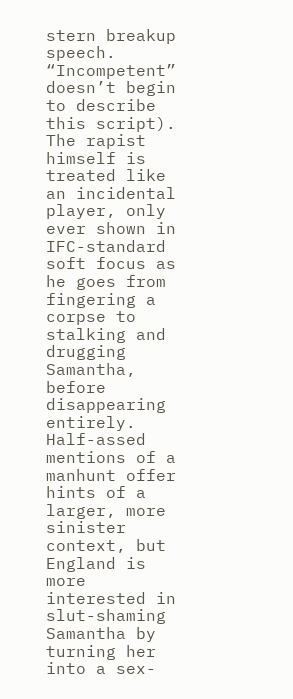stern breakup speech. “Incompetent” doesn’t begin to describe this script). The rapist himself is treated like an incidental player, only ever shown in IFC-standard soft focus as he goes from fingering a corpse to stalking and drugging Samantha, before disappearing entirely. Half-assed mentions of a manhunt offer hints of a larger, more sinister context, but England is more interested in slut-shaming Samantha by turning her into a sex-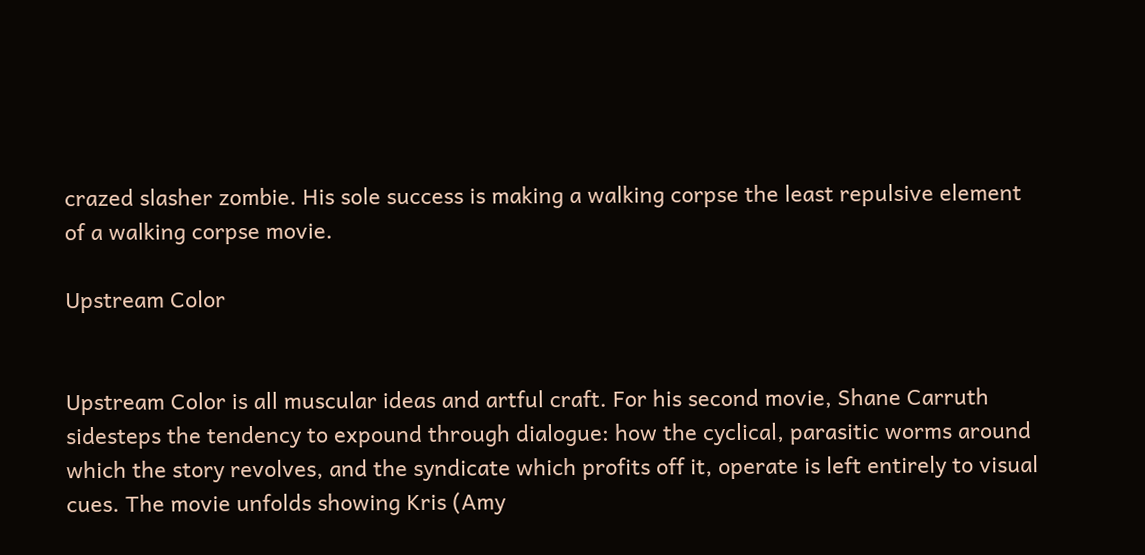crazed slasher zombie. His sole success is making a walking corpse the least repulsive element of a walking corpse movie.

Upstream Color


Upstream Color is all muscular ideas and artful craft. For his second movie, Shane Carruth sidesteps the tendency to expound through dialogue: how the cyclical, parasitic worms around which the story revolves, and the syndicate which profits off it, operate is left entirely to visual cues. The movie unfolds showing Kris (Amy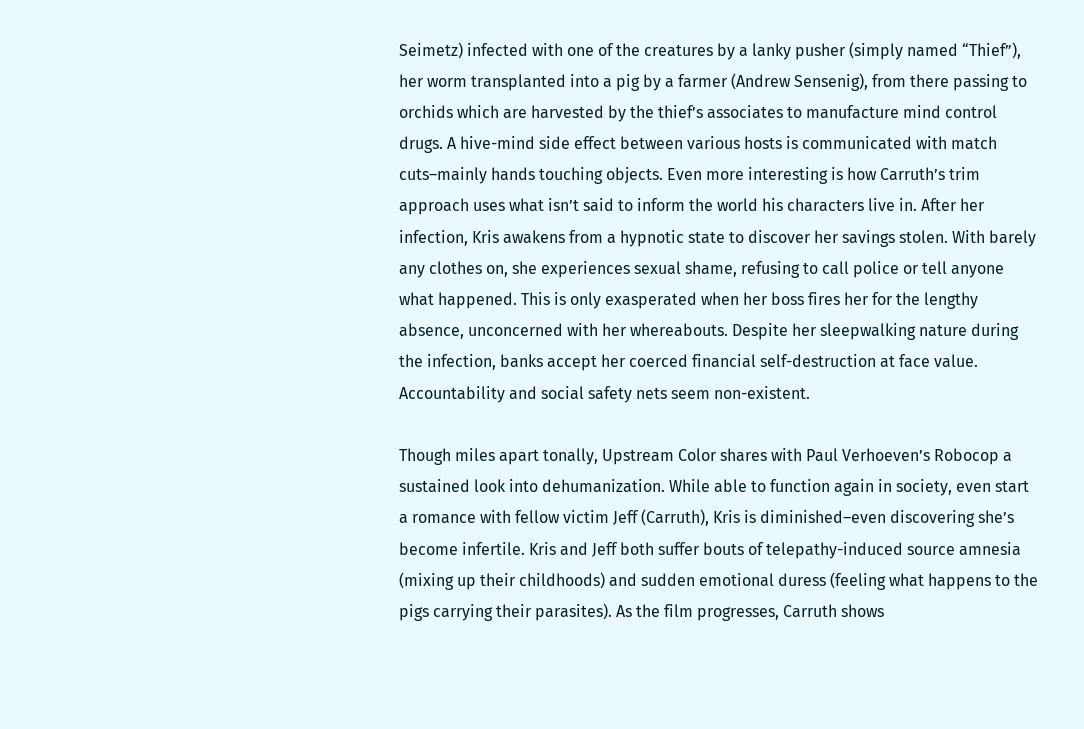Seimetz) infected with one of the creatures by a lanky pusher (simply named “Thief”), her worm transplanted into a pig by a farmer (Andrew Sensenig), from there passing to orchids which are harvested by the thief’s associates to manufacture mind control drugs. A hive-mind side effect between various hosts is communicated with match cuts–mainly hands touching objects. Even more interesting is how Carruth’s trim approach uses what isn’t said to inform the world his characters live in. After her infection, Kris awakens from a hypnotic state to discover her savings stolen. With barely any clothes on, she experiences sexual shame, refusing to call police or tell anyone what happened. This is only exasperated when her boss fires her for the lengthy absence, unconcerned with her whereabouts. Despite her sleepwalking nature during the infection, banks accept her coerced financial self-destruction at face value. Accountability and social safety nets seem non-existent.

Though miles apart tonally, Upstream Color shares with Paul Verhoeven’s Robocop a sustained look into dehumanization. While able to function again in society, even start a romance with fellow victim Jeff (Carruth), Kris is diminished–even discovering she’s become infertile. Kris and Jeff both suffer bouts of telepathy-induced source amnesia (mixing up their childhoods) and sudden emotional duress (feeling what happens to the pigs carrying their parasites). As the film progresses, Carruth shows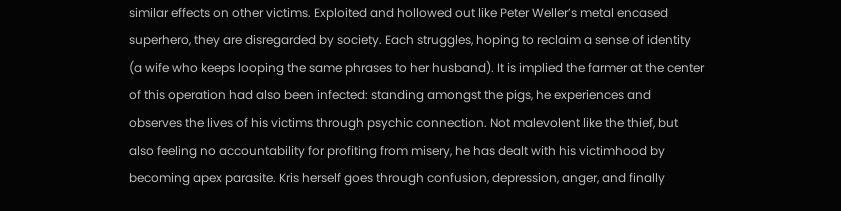similar effects on other victims. Exploited and hollowed out like Peter Weller’s metal encased superhero, they are disregarded by society. Each struggles, hoping to reclaim a sense of identity (a wife who keeps looping the same phrases to her husband). It is implied the farmer at the center of this operation had also been infected: standing amongst the pigs, he experiences and observes the lives of his victims through psychic connection. Not malevolent like the thief, but also feeling no accountability for profiting from misery, he has dealt with his victimhood by becoming apex parasite. Kris herself goes through confusion, depression, anger, and finally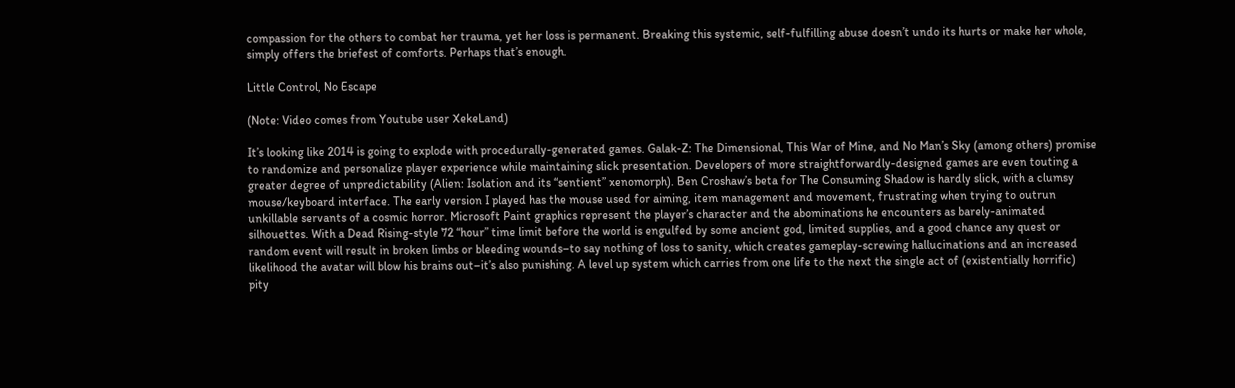compassion for the others to combat her trauma, yet her loss is permanent. Breaking this systemic, self-fulfilling abuse doesn’t undo its hurts or make her whole, simply offers the briefest of comforts. Perhaps that’s enough.

Little Control, No Escape

(Note: Video comes from Youtube user XekeLand)

It’s looking like 2014 is going to explode with procedurally-generated games. Galak-Z: The Dimensional, This War of Mine, and No Man’s Sky (among others) promise to randomize and personalize player experience while maintaining slick presentation. Developers of more straightforwardly-designed games are even touting a greater degree of unpredictability (Alien: Isolation and its “sentient” xenomorph). Ben Croshaw’s beta for The Consuming Shadow is hardly slick, with a clumsy mouse/keyboard interface. The early version I played has the mouse used for aiming, item management and movement, frustrating when trying to outrun unkillable servants of a cosmic horror. Microsoft Paint graphics represent the player’s character and the abominations he encounters as barely-animated silhouettes. With a Dead Rising-style 72 “hour” time limit before the world is engulfed by some ancient god, limited supplies, and a good chance any quest or random event will result in broken limbs or bleeding wounds–to say nothing of loss to sanity, which creates gameplay-screwing hallucinations and an increased likelihood the avatar will blow his brains out–it’s also punishing. A level up system which carries from one life to the next the single act of (existentially horrific) pity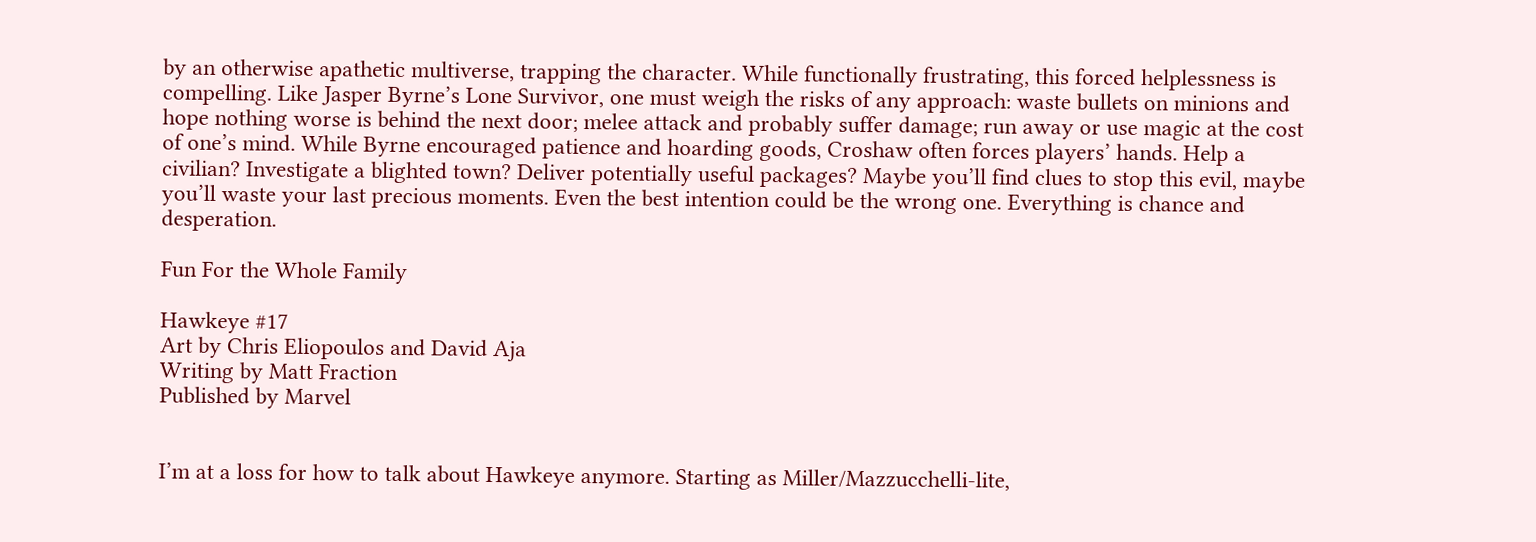by an otherwise apathetic multiverse, trapping the character. While functionally frustrating, this forced helplessness is compelling. Like Jasper Byrne’s Lone Survivor, one must weigh the risks of any approach: waste bullets on minions and hope nothing worse is behind the next door; melee attack and probably suffer damage; run away or use magic at the cost of one’s mind. While Byrne encouraged patience and hoarding goods, Croshaw often forces players’ hands. Help a civilian? Investigate a blighted town? Deliver potentially useful packages? Maybe you’ll find clues to stop this evil, maybe you’ll waste your last precious moments. Even the best intention could be the wrong one. Everything is chance and desperation.

Fun For the Whole Family

Hawkeye #17
Art by Chris Eliopoulos and David Aja
Writing by Matt Fraction
Published by Marvel


I’m at a loss for how to talk about Hawkeye anymore. Starting as Miller/Mazzucchelli-lite,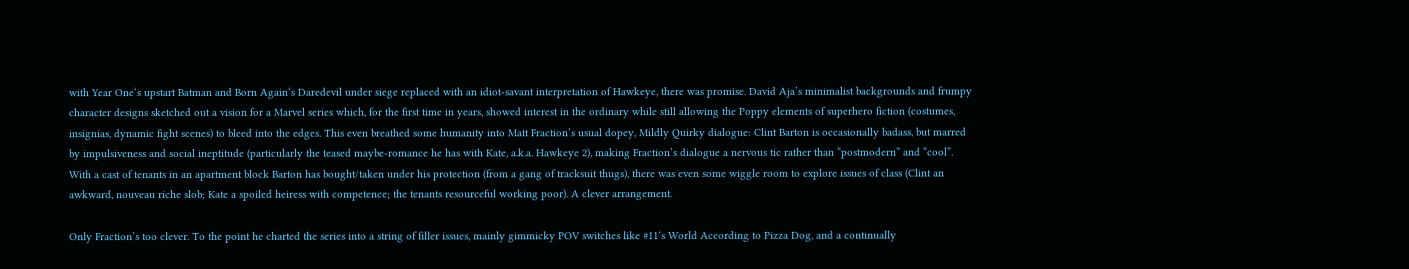with Year One‘s upstart Batman and Born Again‘s Daredevil under siege replaced with an idiot-savant interpretation of Hawkeye, there was promise. David Aja’s minimalist backgrounds and frumpy character designs sketched out a vision for a Marvel series which, for the first time in years, showed interest in the ordinary while still allowing the Poppy elements of superhero fiction (costumes, insignias, dynamic fight scenes) to bleed into the edges. This even breathed some humanity into Matt Fraction’s usual dopey, Mildly Quirky dialogue: Clint Barton is occasionally badass, but marred by impulsiveness and social ineptitude (particularly the teased maybe-romance he has with Kate, a.k.a. Hawkeye 2), making Fraction’s dialogue a nervous tic rather than “postmodern” and “cool”. With a cast of tenants in an apartment block Barton has bought/taken under his protection (from a gang of tracksuit thugs), there was even some wiggle room to explore issues of class (Clint an awkward, nouveau riche slob; Kate a spoiled heiress with competence; the tenants resourceful working poor). A clever arrangement.

Only Fraction’s too clever. To the point he charted the series into a string of filler issues, mainly gimmicky POV switches like #11‘s World According to Pizza Dog, and a continually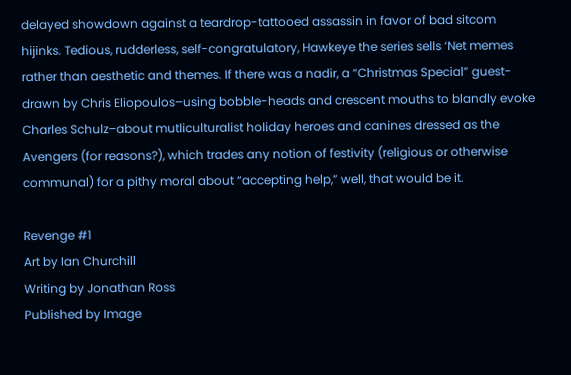delayed showdown against a teardrop-tattooed assassin in favor of bad sitcom hijinks. Tedious, rudderless, self-congratulatory, Hawkeye the series sells ‘Net memes rather than aesthetic and themes. If there was a nadir, a “Christmas Special” guest-drawn by Chris Eliopoulos–using bobble-heads and crescent mouths to blandly evoke Charles Schulz–about mutliculturalist holiday heroes and canines dressed as the Avengers (for reasons?), which trades any notion of festivity (religious or otherwise communal) for a pithy moral about “accepting help,” well, that would be it.

Revenge #1
Art by Ian Churchill
Writing by Jonathan Ross
Published by Image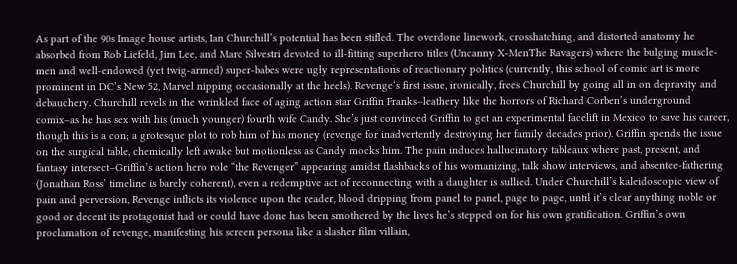As part of the 90s Image house artists, Ian Churchill’s potential has been stifled. The overdone linework, crosshatching, and distorted anatomy he absorbed from Rob Liefeld, Jim Lee, and Marc Silvestri devoted to ill-fitting superhero titles (Uncanny X-MenThe Ravagers) where the bulging muscle-men and well-endowed (yet twig-armed) super-babes were ugly representations of reactionary politics (currently, this school of comic art is more prominent in DC’s New 52, Marvel nipping occasionally at the heels). Revenge‘s first issue, ironically, frees Churchill by going all in on depravity and debauchery. Churchill revels in the wrinkled face of aging action star Griffin Franks–leathery like the horrors of Richard Corben’s underground comix–as he has sex with his (much younger) fourth wife Candy. She’s just convinced Griffin to get an experimental facelift in Mexico to save his career, though this is a con; a grotesque plot to rob him of his money (revenge for inadvertently destroying her family decades prior). Griffin spends the issue on the surgical table, chemically left awake but motionless as Candy mocks him. The pain induces hallucinatory tableaux where past, present, and fantasy intersect–Griffin’s action hero role “the Revenger” appearing amidst flashbacks of his womanizing, talk show interviews, and absentee-fathering (Jonathan Ross’ timeline is barely coherent), even a redemptive act of reconnecting with a daughter is sullied. Under Churchill’s kaleidoscopic view of pain and perversion, Revenge inflicts its violence upon the reader, blood dripping from panel to panel, page to page, until it’s clear anything noble or good or decent its protagonist had or could have done has been smothered by the lives he’s stepped on for his own gratification. Griffin’s own proclamation of revenge, manifesting his screen persona like a slasher film villain,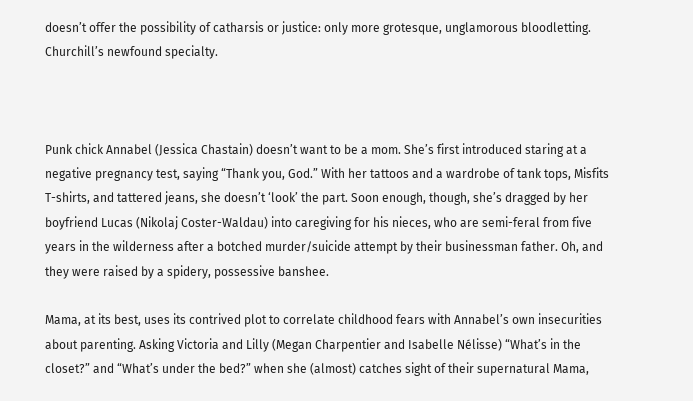doesn’t offer the possibility of catharsis or justice: only more grotesque, unglamorous bloodletting. Churchill’s newfound specialty.



Punk chick Annabel (Jessica Chastain) doesn’t want to be a mom. She’s first introduced staring at a negative pregnancy test, saying “Thank you, God.” With her tattoos and a wardrobe of tank tops, Misfits T-shirts, and tattered jeans, she doesn’t ‘look’ the part. Soon enough, though, she’s dragged by her boyfriend Lucas (Nikolaj Coster-Waldau) into caregiving for his nieces, who are semi-feral from five years in the wilderness after a botched murder/suicide attempt by their businessman father. Oh, and they were raised by a spidery, possessive banshee.

Mama, at its best, uses its contrived plot to correlate childhood fears with Annabel’s own insecurities about parenting. Asking Victoria and Lilly (Megan Charpentier and Isabelle Nélisse) “What’s in the closet?” and “What’s under the bed?” when she (almost) catches sight of their supernatural Mama,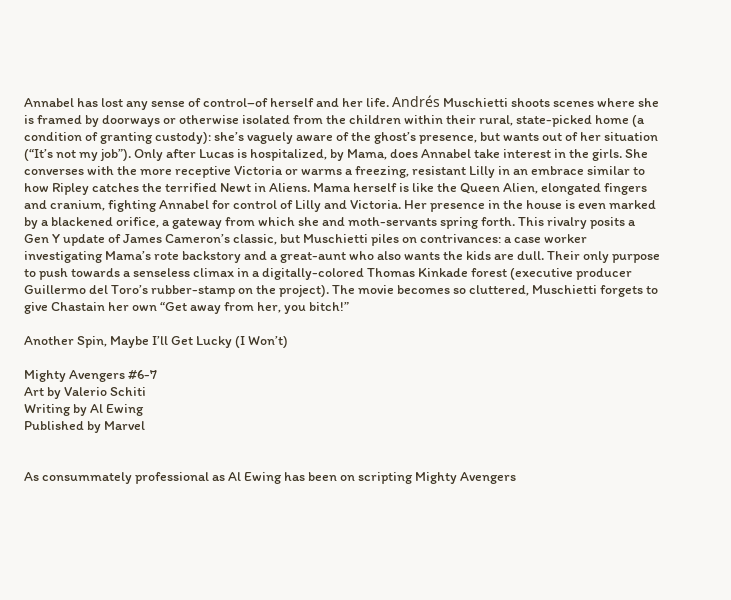Annabel has lost any sense of control–of herself and her life. Andrés Muschietti shoots scenes where she is framed by doorways or otherwise isolated from the children within their rural, state-picked home (a condition of granting custody): she’s vaguely aware of the ghost’s presence, but wants out of her situation (“It’s not my job”). Only after Lucas is hospitalized, by Mama, does Annabel take interest in the girls. She converses with the more receptive Victoria or warms a freezing, resistant Lilly in an embrace similar to how Ripley catches the terrified Newt in Aliens. Mama herself is like the Queen Alien, elongated fingers and cranium, fighting Annabel for control of Lilly and Victoria. Her presence in the house is even marked by a blackened orifice, a gateway from which she and moth-servants spring forth. This rivalry posits a Gen Y update of James Cameron’s classic, but Muschietti piles on contrivances: a case worker investigating Mama’s rote backstory and a great-aunt who also wants the kids are dull. Their only purpose to push towards a senseless climax in a digitally-colored Thomas Kinkade forest (executive producer Guillermo del Toro’s rubber-stamp on the project). The movie becomes so cluttered, Muschietti forgets to give Chastain her own “Get away from her, you bitch!”

Another Spin, Maybe I’ll Get Lucky (I Won’t)

Mighty Avengers #6-7
Art by Valerio Schiti
Writing by Al Ewing
Published by Marvel


As consummately professional as Al Ewing has been on scripting Mighty Avengers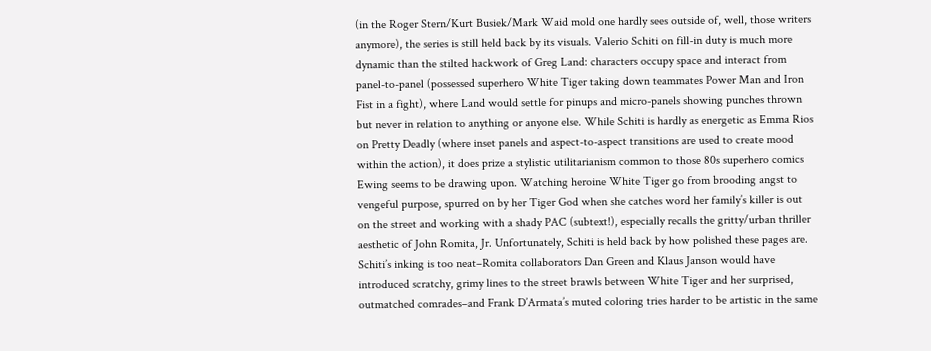(in the Roger Stern/Kurt Busiek/Mark Waid mold one hardly sees outside of, well, those writers anymore), the series is still held back by its visuals. Valerio Schiti on fill-in duty is much more dynamic than the stilted hackwork of Greg Land: characters occupy space and interact from panel-to-panel (possessed superhero White Tiger taking down teammates Power Man and Iron Fist in a fight), where Land would settle for pinups and micro-panels showing punches thrown but never in relation to anything or anyone else. While Schiti is hardly as energetic as Emma Rios on Pretty Deadly (where inset panels and aspect-to-aspect transitions are used to create mood within the action), it does prize a stylistic utilitarianism common to those 80s superhero comics Ewing seems to be drawing upon. Watching heroine White Tiger go from brooding angst to vengeful purpose, spurred on by her Tiger God when she catches word her family’s killer is out on the street and working with a shady PAC (subtext!), especially recalls the gritty/urban thriller aesthetic of John Romita, Jr. Unfortunately, Schiti is held back by how polished these pages are. Schiti’s inking is too neat–Romita collaborators Dan Green and Klaus Janson would have introduced scratchy, grimy lines to the street brawls between White Tiger and her surprised, outmatched comrades–and Frank D’Armata’s muted coloring tries harder to be artistic in the same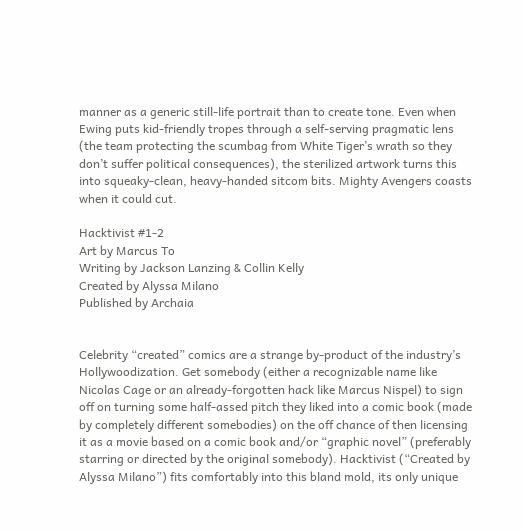manner as a generic still-life portrait than to create tone. Even when Ewing puts kid-friendly tropes through a self-serving pragmatic lens (the team protecting the scumbag from White Tiger’s wrath so they don’t suffer political consequences), the sterilized artwork turns this into squeaky-clean, heavy-handed sitcom bits. Mighty Avengers coasts when it could cut.

Hacktivist #1-2
Art by Marcus To
Writing by Jackson Lanzing & Collin Kelly
Created by Alyssa Milano
Published by Archaia


Celebrity “created” comics are a strange by-product of the industry’s Hollywoodization. Get somebody (either a recognizable name like Nicolas Cage or an already-forgotten hack like Marcus Nispel) to sign off on turning some half-assed pitch they liked into a comic book (made by completely different somebodies) on the off chance of then licensing it as a movie based on a comic book and/or “graphic novel” (preferably starring or directed by the original somebody). Hacktivist (“Created by Alyssa Milano”) fits comfortably into this bland mold, its only unique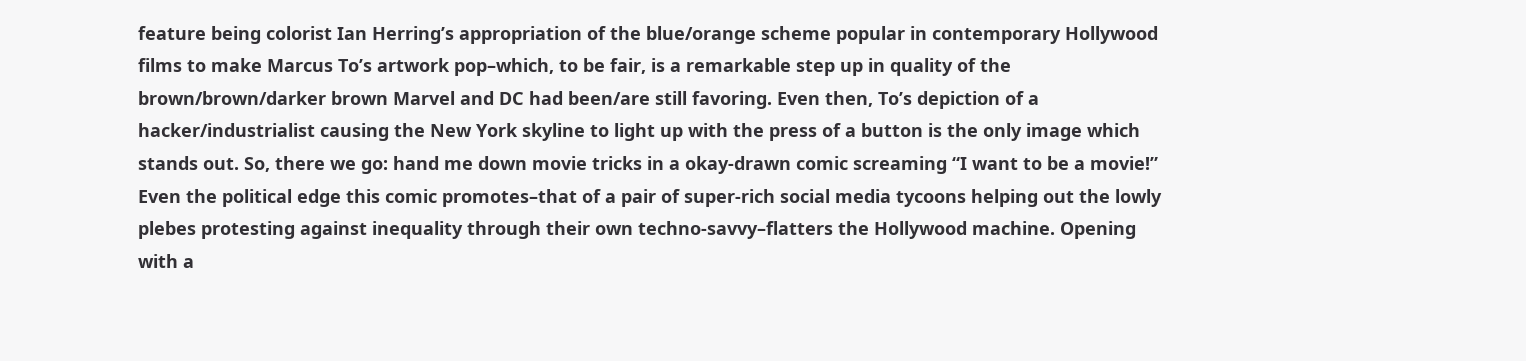feature being colorist Ian Herring’s appropriation of the blue/orange scheme popular in contemporary Hollywood films to make Marcus To’s artwork pop–which, to be fair, is a remarkable step up in quality of the brown/brown/darker brown Marvel and DC had been/are still favoring. Even then, To’s depiction of a hacker/industrialist causing the New York skyline to light up with the press of a button is the only image which stands out. So, there we go: hand me down movie tricks in a okay-drawn comic screaming “I want to be a movie!” Even the political edge this comic promotes–that of a pair of super-rich social media tycoons helping out the lowly plebes protesting against inequality through their own techno-savvy–flatters the Hollywood machine. Opening with a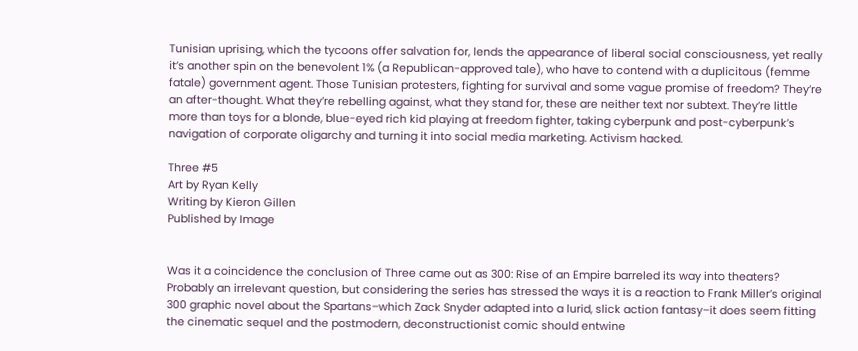Tunisian uprising, which the tycoons offer salvation for, lends the appearance of liberal social consciousness, yet really it’s another spin on the benevolent 1% (a Republican-approved tale), who have to contend with a duplicitous (femme fatale) government agent. Those Tunisian protesters, fighting for survival and some vague promise of freedom? They’re an after-thought. What they’re rebelling against, what they stand for, these are neither text nor subtext. They’re little more than toys for a blonde, blue-eyed rich kid playing at freedom fighter, taking cyberpunk and post-cyberpunk’s navigation of corporate oligarchy and turning it into social media marketing. Activism hacked.

Three #5
Art by Ryan Kelly
Writing by Kieron Gillen
Published by Image


Was it a coincidence the conclusion of Three came out as 300: Rise of an Empire barreled its way into theaters? Probably an irrelevant question, but considering the series has stressed the ways it is a reaction to Frank Miller’s original 300 graphic novel about the Spartans–which Zack Snyder adapted into a lurid, slick action fantasy–it does seem fitting the cinematic sequel and the postmodern, deconstructionist comic should entwine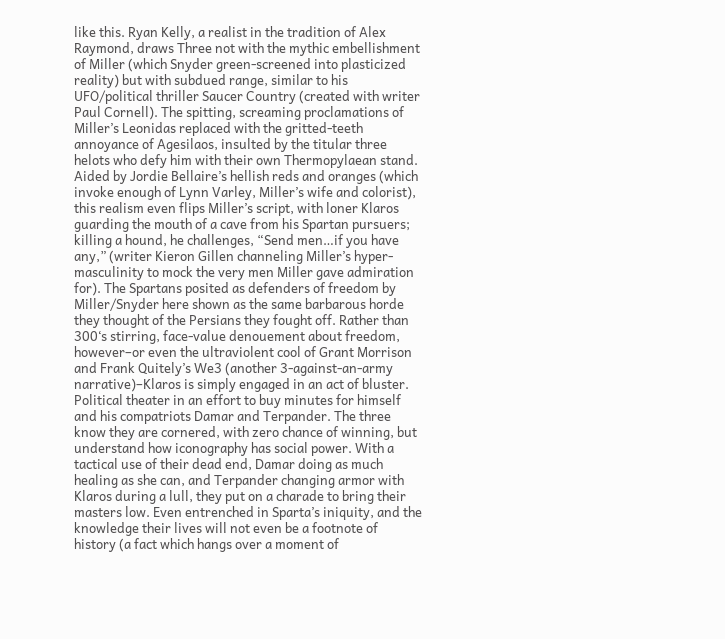like this. Ryan Kelly, a realist in the tradition of Alex Raymond, draws Three not with the mythic embellishment of Miller (which Snyder green-screened into plasticized reality) but with subdued range, similar to his UFO/political thriller Saucer Country (created with writer Paul Cornell). The spitting, screaming proclamations of Miller’s Leonidas replaced with the gritted-teeth annoyance of Agesilaos, insulted by the titular three helots who defy him with their own Thermopylaean stand. Aided by Jordie Bellaire’s hellish reds and oranges (which invoke enough of Lynn Varley, Miller’s wife and colorist), this realism even flips Miller’s script, with loner Klaros guarding the mouth of a cave from his Spartan pursuers; killing a hound, he challenges, “Send men…if you have any,” (writer Kieron Gillen channeling Miller’s hyper-masculinity to mock the very men Miller gave admiration for). The Spartans posited as defenders of freedom by Miller/Snyder here shown as the same barbarous horde they thought of the Persians they fought off. Rather than 300‘s stirring, face-value denouement about freedom, however–or even the ultraviolent cool of Grant Morrison and Frank Quitely’s We3 (another 3-against-an-army narrative)–Klaros is simply engaged in an act of bluster. Political theater in an effort to buy minutes for himself and his compatriots Damar and Terpander. The three know they are cornered, with zero chance of winning, but understand how iconography has social power. With a tactical use of their dead end, Damar doing as much healing as she can, and Terpander changing armor with Klaros during a lull, they put on a charade to bring their masters low. Even entrenched in Sparta’s iniquity, and the knowledge their lives will not even be a footnote of history (a fact which hangs over a moment of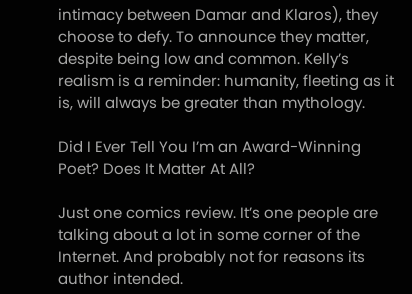intimacy between Damar and Klaros), they choose to defy. To announce they matter, despite being low and common. Kelly’s realism is a reminder: humanity, fleeting as it is, will always be greater than mythology.

Did I Ever Tell You I’m an Award-Winning Poet? Does It Matter At All?

Just one comics review. It’s one people are talking about a lot in some corner of the Internet. And probably not for reasons its author intended.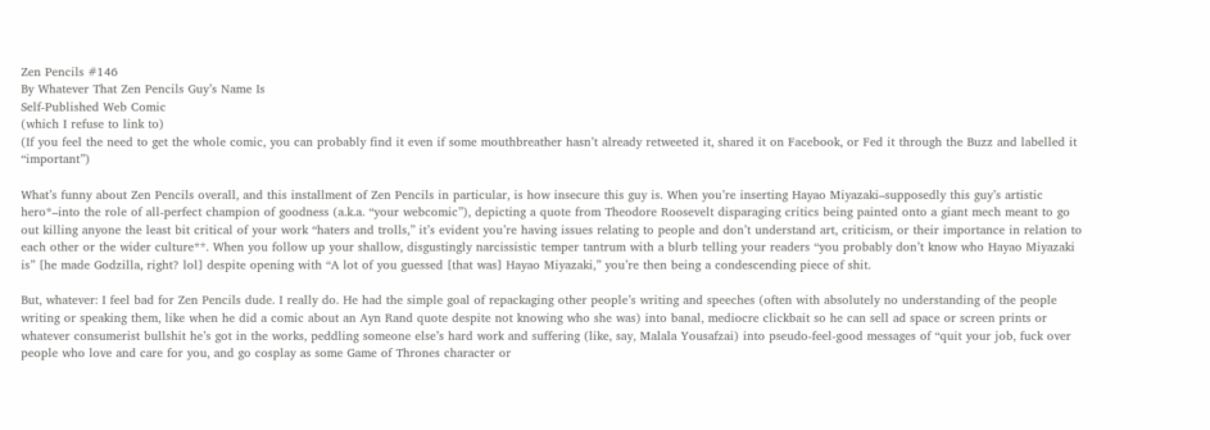Zen Pencils #146
By Whatever That Zen Pencils Guy’s Name Is
Self-Published Web Comic
(which I refuse to link to)
(If you feel the need to get the whole comic, you can probably find it even if some mouthbreather hasn’t already retweeted it, shared it on Facebook, or Fed it through the Buzz and labelled it “important”)

What’s funny about Zen Pencils overall, and this installment of Zen Pencils in particular, is how insecure this guy is. When you’re inserting Hayao Miyazaki–supposedly this guy’s artistic hero*–into the role of all-perfect champion of goodness (a.k.a. “your webcomic”), depicting a quote from Theodore Roosevelt disparaging critics being painted onto a giant mech meant to go out killing anyone the least bit critical of your work “haters and trolls,” it’s evident you’re having issues relating to people and don’t understand art, criticism, or their importance in relation to each other or the wider culture**. When you follow up your shallow, disgustingly narcissistic temper tantrum with a blurb telling your readers “you probably don’t know who Hayao Miyazaki is” [he made Godzilla, right? lol] despite opening with “A lot of you guessed [that was] Hayao Miyazaki,” you’re then being a condescending piece of shit.

But, whatever: I feel bad for Zen Pencils dude. I really do. He had the simple goal of repackaging other people’s writing and speeches (often with absolutely no understanding of the people writing or speaking them, like when he did a comic about an Ayn Rand quote despite not knowing who she was) into banal, mediocre clickbait so he can sell ad space or screen prints or whatever consumerist bullshit he’s got in the works, peddling someone else’s hard work and suffering (like, say, Malala Yousafzai) into pseudo-feel-good messages of “quit your job, fuck over people who love and care for you, and go cosplay as some Game of Thrones character or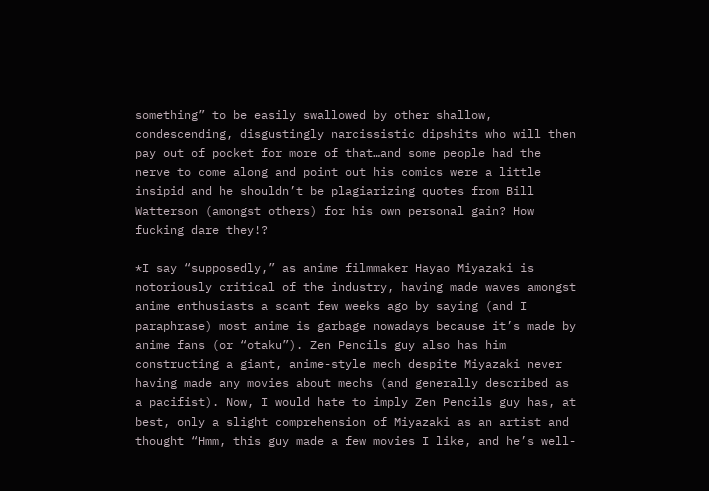something” to be easily swallowed by other shallow, condescending, disgustingly narcissistic dipshits who will then pay out of pocket for more of that…and some people had the nerve to come along and point out his comics were a little insipid and he shouldn’t be plagiarizing quotes from Bill Watterson (amongst others) for his own personal gain? How fucking dare they!?

*I say “supposedly,” as anime filmmaker Hayao Miyazaki is notoriously critical of the industry, having made waves amongst anime enthusiasts a scant few weeks ago by saying (and I paraphrase) most anime is garbage nowadays because it’s made by anime fans (or “otaku”). Zen Pencils guy also has him constructing a giant, anime-style mech despite Miyazaki never having made any movies about mechs (and generally described as a pacifist). Now, I would hate to imply Zen Pencils guy has, at best, only a slight comprehension of Miyazaki as an artist and thought “Hmm, this guy made a few movies I like, and he’s well-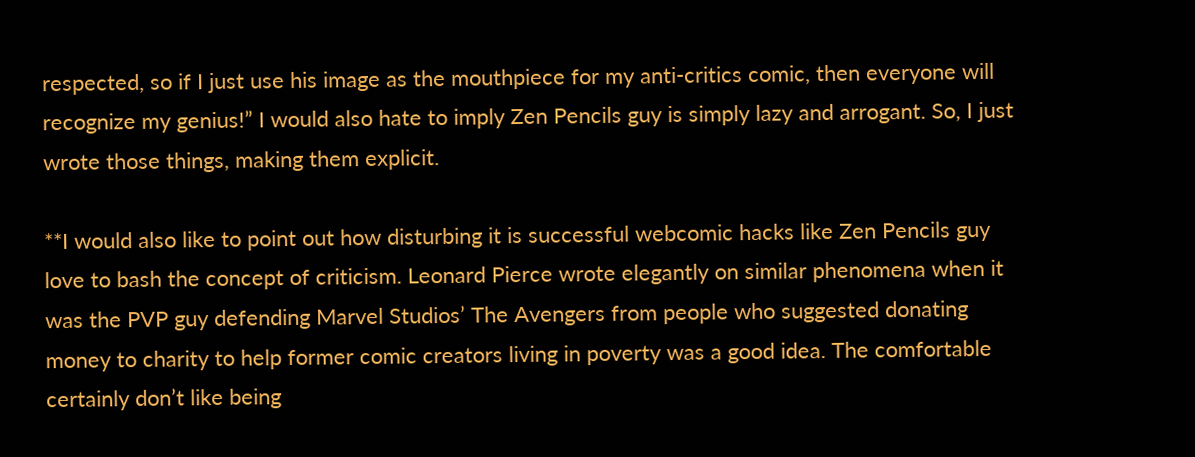respected, so if I just use his image as the mouthpiece for my anti-critics comic, then everyone will recognize my genius!” I would also hate to imply Zen Pencils guy is simply lazy and arrogant. So, I just wrote those things, making them explicit.

**I would also like to point out how disturbing it is successful webcomic hacks like Zen Pencils guy love to bash the concept of criticism. Leonard Pierce wrote elegantly on similar phenomena when it was the PVP guy defending Marvel Studios’ The Avengers from people who suggested donating money to charity to help former comic creators living in poverty was a good idea. The comfortable certainly don’t like being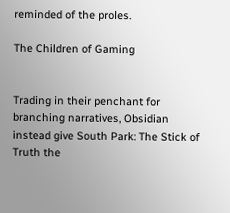reminded of the proles.

The Children of Gaming


Trading in their penchant for branching narratives, Obsidian instead give South Park: The Stick of Truth the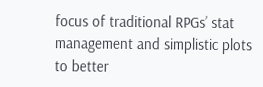focus of traditional RPGs’ stat management and simplistic plots to better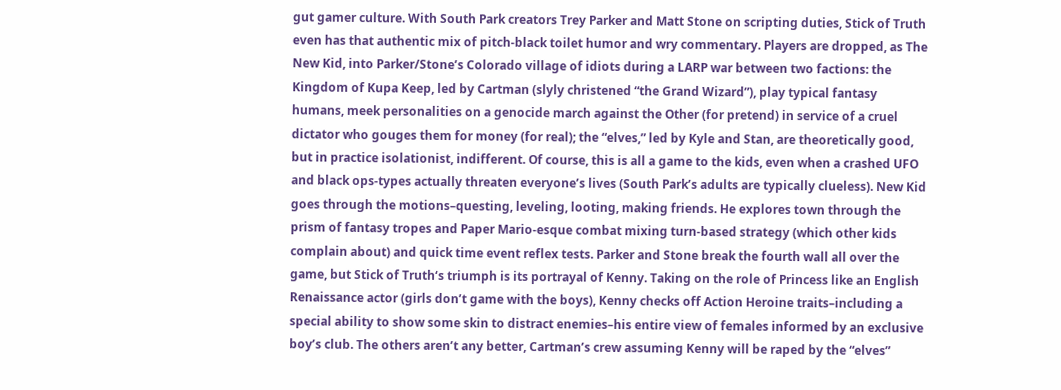gut gamer culture. With South Park creators Trey Parker and Matt Stone on scripting duties, Stick of Truth even has that authentic mix of pitch-black toilet humor and wry commentary. Players are dropped, as The New Kid, into Parker/Stone’s Colorado village of idiots during a LARP war between two factions: the Kingdom of Kupa Keep, led by Cartman (slyly christened “the Grand Wizard”), play typical fantasy humans, meek personalities on a genocide march against the Other (for pretend) in service of a cruel dictator who gouges them for money (for real); the “elves,” led by Kyle and Stan, are theoretically good, but in practice isolationist, indifferent. Of course, this is all a game to the kids, even when a crashed UFO and black ops-types actually threaten everyone’s lives (South Park’s adults are typically clueless). New Kid goes through the motions–questing, leveling, looting, making friends. He explores town through the prism of fantasy tropes and Paper Mario-esque combat mixing turn-based strategy (which other kids complain about) and quick time event reflex tests. Parker and Stone break the fourth wall all over the game, but Stick of Truth‘s triumph is its portrayal of Kenny. Taking on the role of Princess like an English Renaissance actor (girls don’t game with the boys), Kenny checks off Action Heroine traits–including a special ability to show some skin to distract enemies–his entire view of females informed by an exclusive boy’s club. The others aren’t any better, Cartman’s crew assuming Kenny will be raped by the “elves”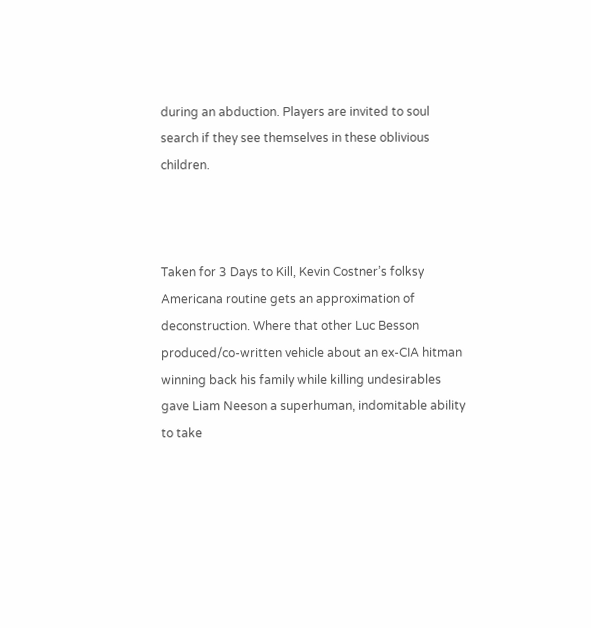during an abduction. Players are invited to soul search if they see themselves in these oblivious children.



Taken for 3 Days to Kill, Kevin Costner’s folksy Americana routine gets an approximation of deconstruction. Where that other Luc Besson produced/co-written vehicle about an ex-CIA hitman winning back his family while killing undesirables gave Liam Neeson a superhuman, indomitable ability to take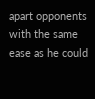apart opponents with the same ease as he could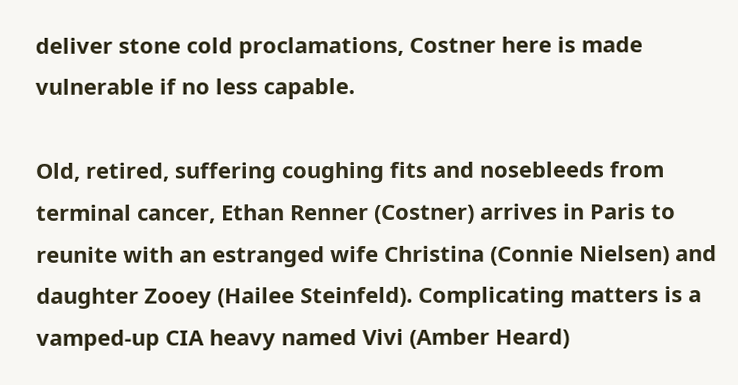deliver stone cold proclamations, Costner here is made vulnerable if no less capable.

Old, retired, suffering coughing fits and nosebleeds from terminal cancer, Ethan Renner (Costner) arrives in Paris to reunite with an estranged wife Christina (Connie Nielsen) and daughter Zooey (Hailee Steinfeld). Complicating matters is a vamped-up CIA heavy named Vivi (Amber Heard)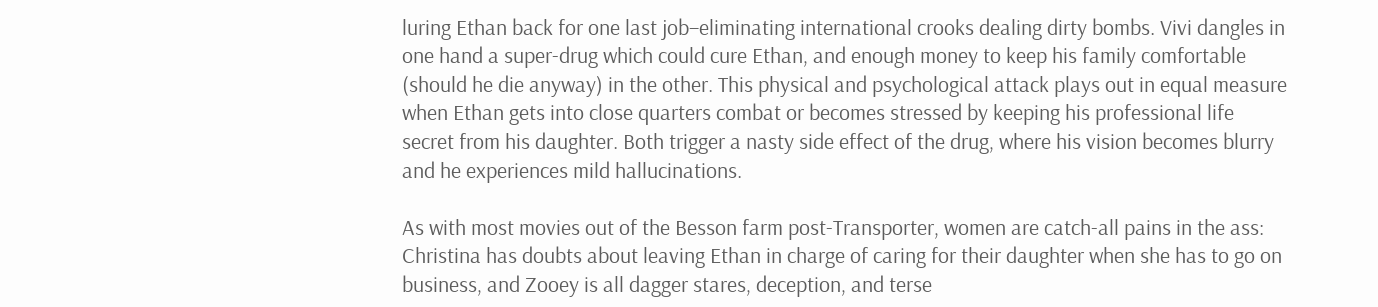luring Ethan back for one last job–eliminating international crooks dealing dirty bombs. Vivi dangles in one hand a super-drug which could cure Ethan, and enough money to keep his family comfortable (should he die anyway) in the other. This physical and psychological attack plays out in equal measure when Ethan gets into close quarters combat or becomes stressed by keeping his professional life secret from his daughter. Both trigger a nasty side effect of the drug, where his vision becomes blurry and he experiences mild hallucinations.

As with most movies out of the Besson farm post-Transporter, women are catch-all pains in the ass: Christina has doubts about leaving Ethan in charge of caring for their daughter when she has to go on business, and Zooey is all dagger stares, deception, and terse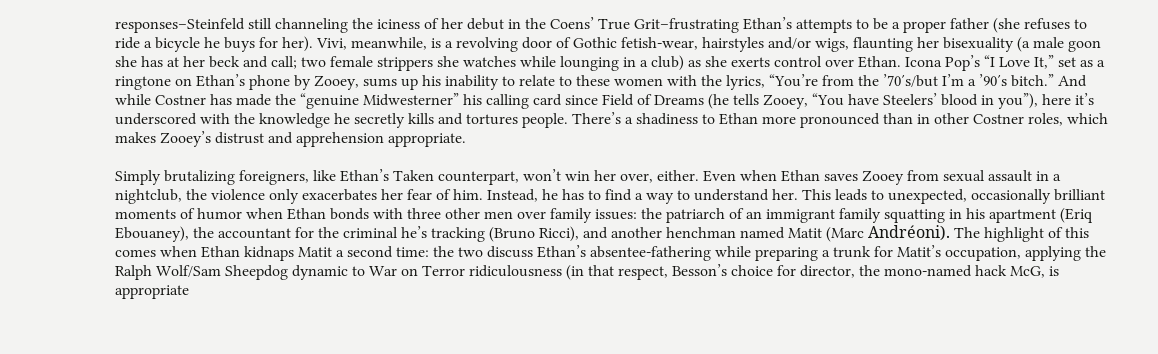responses–Steinfeld still channeling the iciness of her debut in the Coens’ True Grit–frustrating Ethan’s attempts to be a proper father (she refuses to ride a bicycle he buys for her). Vivi, meanwhile, is a revolving door of Gothic fetish-wear, hairstyles and/or wigs, flaunting her bisexuality (a male goon she has at her beck and call; two female strippers she watches while lounging in a club) as she exerts control over Ethan. Icona Pop’s “I Love It,” set as a ringtone on Ethan’s phone by Zooey, sums up his inability to relate to these women with the lyrics, “You’re from the ’70′s/but I’m a ’90′s bitch.” And while Costner has made the “genuine Midwesterner” his calling card since Field of Dreams (he tells Zooey, “You have Steelers’ blood in you”), here it’s underscored with the knowledge he secretly kills and tortures people. There’s a shadiness to Ethan more pronounced than in other Costner roles, which makes Zooey’s distrust and apprehension appropriate.

Simply brutalizing foreigners, like Ethan’s Taken counterpart, won’t win her over, either. Even when Ethan saves Zooey from sexual assault in a nightclub, the violence only exacerbates her fear of him. Instead, he has to find a way to understand her. This leads to unexpected, occasionally brilliant moments of humor when Ethan bonds with three other men over family issues: the patriarch of an immigrant family squatting in his apartment (Eriq Ebouaney), the accountant for the criminal he’s tracking (Bruno Ricci), and another henchman named Matit (Marc Andréoni). The highlight of this comes when Ethan kidnaps Matit a second time: the two discuss Ethan’s absentee-fathering while preparing a trunk for Matit’s occupation, applying the Ralph Wolf/Sam Sheepdog dynamic to War on Terror ridiculousness (in that respect, Besson’s choice for director, the mono-named hack McG, is appropriate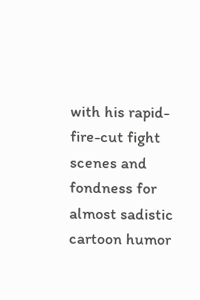with his rapid-fire-cut fight scenes and fondness for almost sadistic cartoon humor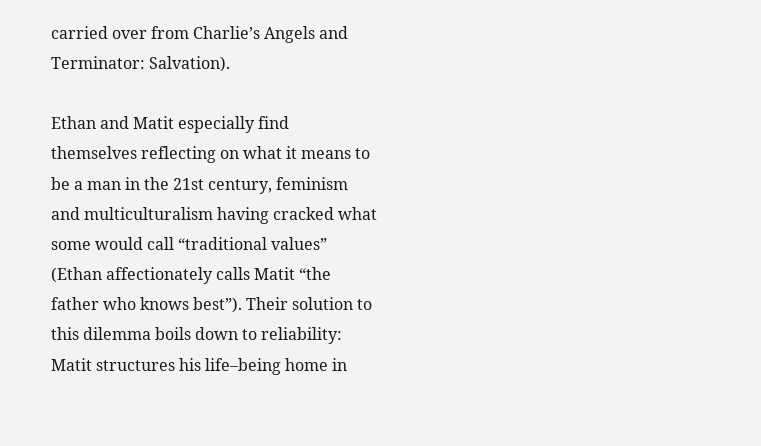carried over from Charlie’s Angels and Terminator: Salvation).

Ethan and Matit especially find themselves reflecting on what it means to be a man in the 21st century, feminism and multiculturalism having cracked what some would call “traditional values” (Ethan affectionately calls Matit “the father who knows best”). Their solution to this dilemma boils down to reliability: Matit structures his life–being home in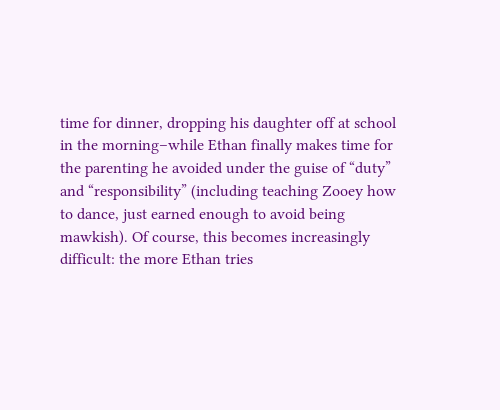time for dinner, dropping his daughter off at school in the morning–while Ethan finally makes time for the parenting he avoided under the guise of “duty” and “responsibility” (including teaching Zooey how to dance, just earned enough to avoid being mawkish). Of course, this becomes increasingly difficult: the more Ethan tries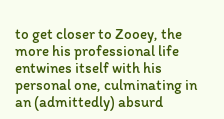to get closer to Zooey, the more his professional life entwines itself with his personal one, culminating in an (admittedly) absurd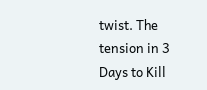twist. The tension in 3 Days to Kill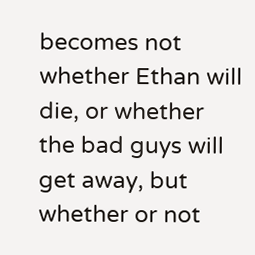becomes not whether Ethan will die, or whether the bad guys will get away, but whether or not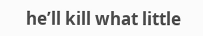he’ll kill what little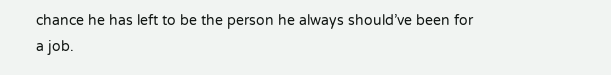chance he has left to be the person he always should’ve been for a job.